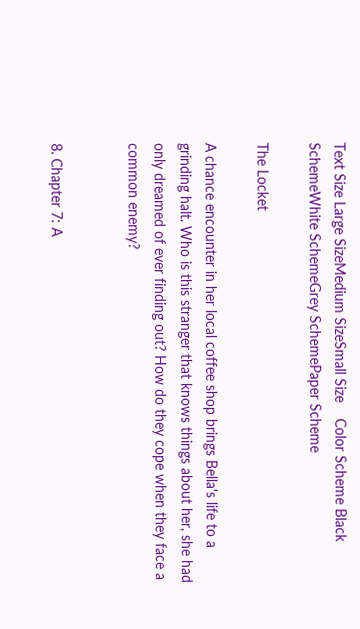Text Size Large SizeMedium SizeSmall Size    Color Scheme Black SchemeWhite SchemeGrey SchemePaper Scheme

The Locket

A chance encounter in her local coffee shop brings Bella's life to a grinding halt. Who is this stranger that knows things about her, she had only dreamed of ever finding out? How do they cope when they face a common enemy?


8. Chapter 7: A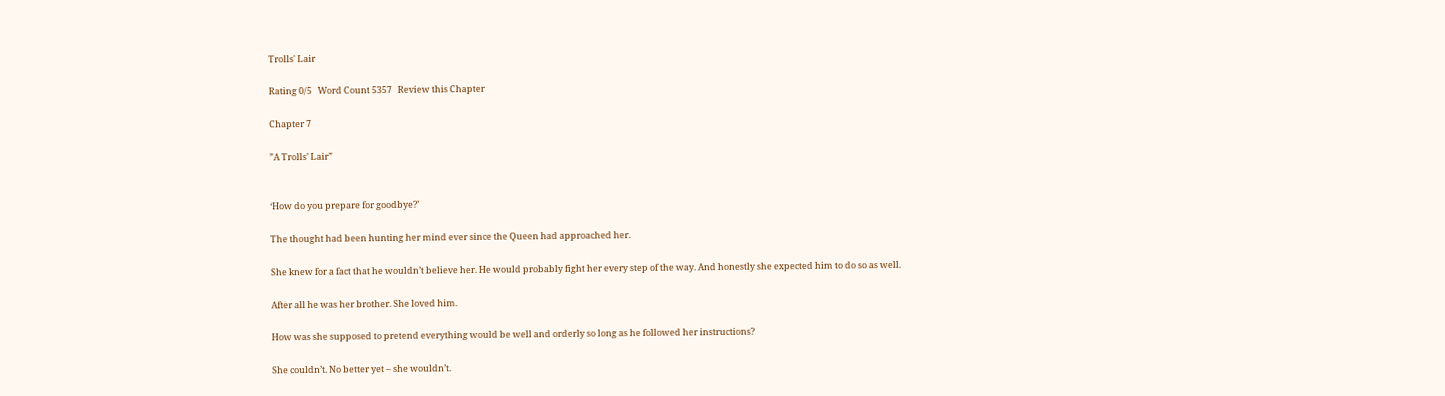Trolls' Lair

Rating 0/5   Word Count 5357   Review this Chapter

Chapter 7

”A Trolls’ Lair”


‘How do you prepare for goodbye?’

The thought had been hunting her mind ever since the Queen had approached her.

She knew for a fact that he wouldn’t believe her. He would probably fight her every step of the way. And honestly she expected him to do so as well.

After all he was her brother. She loved him.

How was she supposed to pretend everything would be well and orderly so long as he followed her instructions?

She couldn’t. No better yet – she wouldn’t.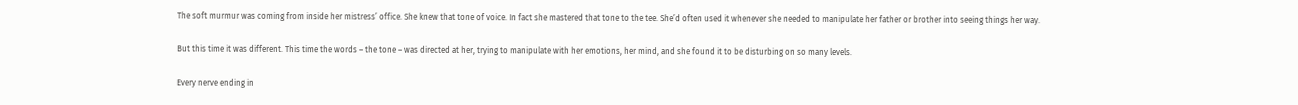The soft murmur was coming from inside her mistress’ office. She knew that tone of voice. In fact she mastered that tone to the tee. She’d often used it whenever she needed to manipulate her father or brother into seeing things her way.

But this time it was different. This time the words – the tone – was directed at her, trying to manipulate with her emotions, her mind, and she found it to be disturbing on so many levels.

Every nerve ending in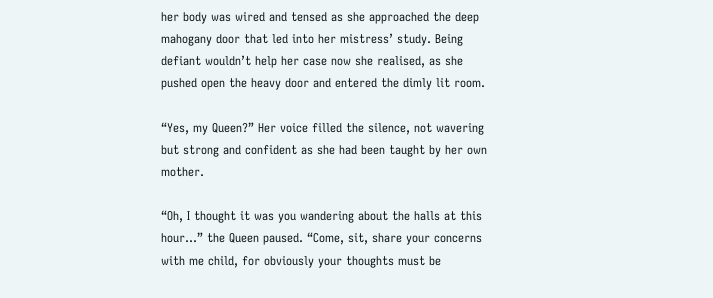her body was wired and tensed as she approached the deep mahogany door that led into her mistress’ study. Being defiant wouldn’t help her case now she realised, as she pushed open the heavy door and entered the dimly lit room.

“Yes, my Queen?” Her voice filled the silence, not wavering but strong and confident as she had been taught by her own mother.

“Oh, I thought it was you wandering about the halls at this hour…” the Queen paused. “Come, sit, share your concerns with me child, for obviously your thoughts must be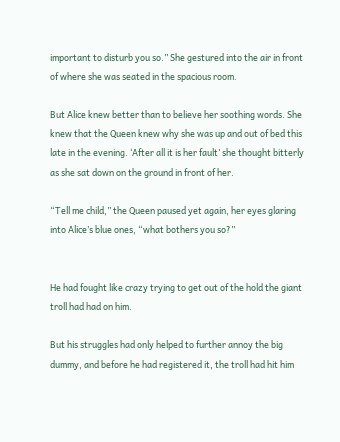important to disturb you so.” She gestured into the air in front of where she was seated in the spacious room.

But Alice knew better than to believe her soothing words. She knew that the Queen knew why she was up and out of bed this late in the evening. ‘After all it is her fault’ she thought bitterly as she sat down on the ground in front of her.

“Tell me child,” the Queen paused yet again, her eyes glaring into Alice’s blue ones, “what bothers you so?”


He had fought like crazy trying to get out of the hold the giant troll had had on him.

But his struggles had only helped to further annoy the big dummy, and before he had registered it, the troll had hit him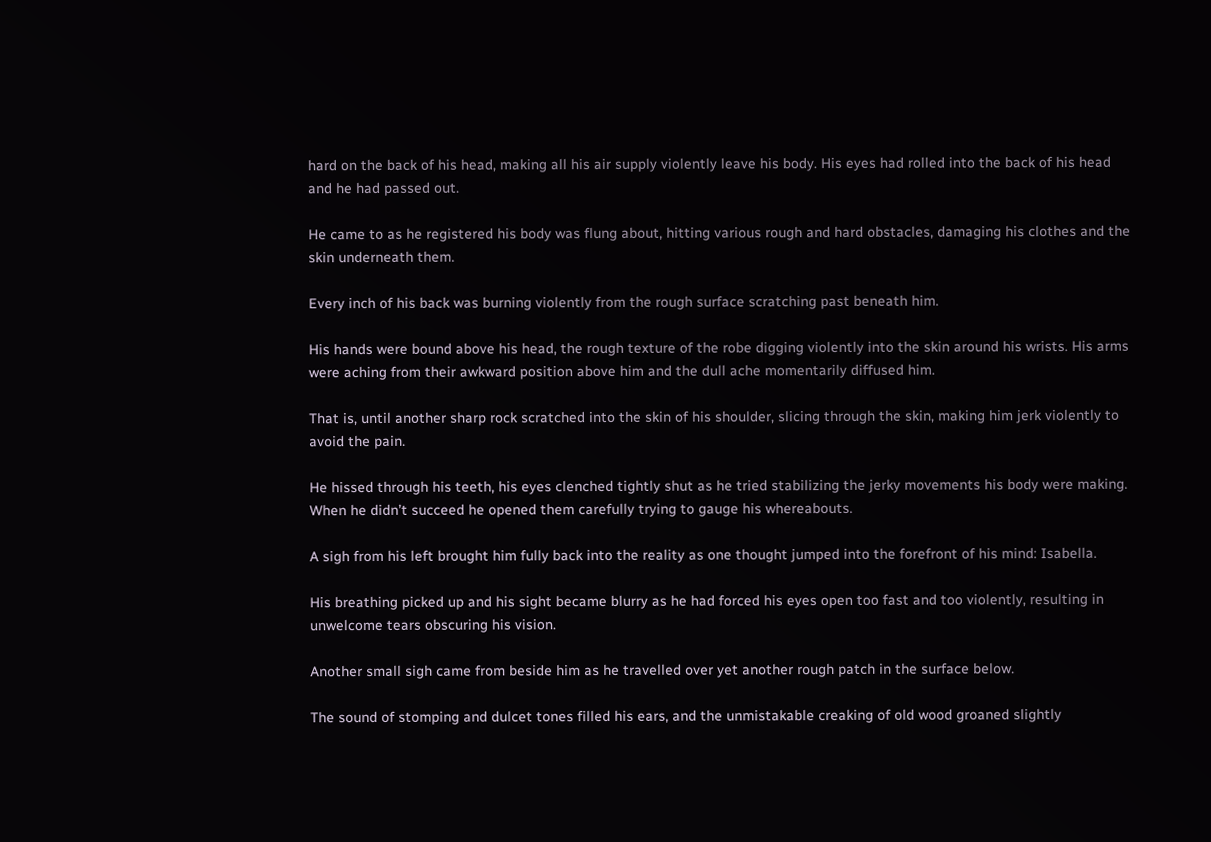hard on the back of his head, making all his air supply violently leave his body. His eyes had rolled into the back of his head and he had passed out.

He came to as he registered his body was flung about, hitting various rough and hard obstacles, damaging his clothes and the skin underneath them.

Every inch of his back was burning violently from the rough surface scratching past beneath him.

His hands were bound above his head, the rough texture of the robe digging violently into the skin around his wrists. His arms were aching from their awkward position above him and the dull ache momentarily diffused him.

That is, until another sharp rock scratched into the skin of his shoulder, slicing through the skin, making him jerk violently to avoid the pain.

He hissed through his teeth, his eyes clenched tightly shut as he tried stabilizing the jerky movements his body were making. When he didn’t succeed he opened them carefully trying to gauge his whereabouts.

A sigh from his left brought him fully back into the reality as one thought jumped into the forefront of his mind: Isabella.

His breathing picked up and his sight became blurry as he had forced his eyes open too fast and too violently, resulting in unwelcome tears obscuring his vision.

Another small sigh came from beside him as he travelled over yet another rough patch in the surface below.

The sound of stomping and dulcet tones filled his ears, and the unmistakable creaking of old wood groaned slightly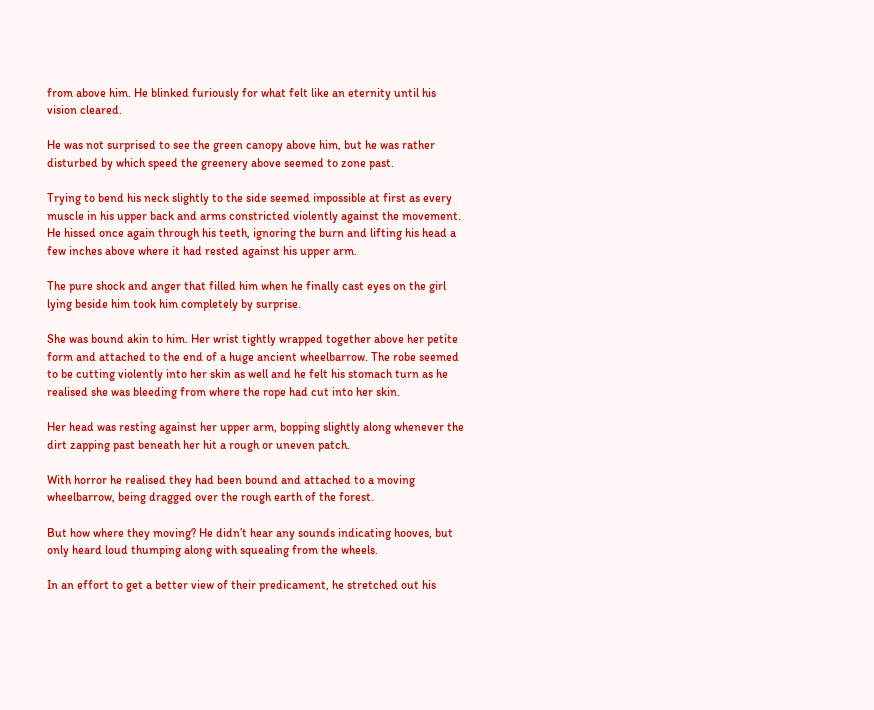from above him. He blinked furiously for what felt like an eternity until his vision cleared.

He was not surprised to see the green canopy above him, but he was rather disturbed by which speed the greenery above seemed to zone past.

Trying to bend his neck slightly to the side seemed impossible at first as every muscle in his upper back and arms constricted violently against the movement. He hissed once again through his teeth, ignoring the burn and lifting his head a few inches above where it had rested against his upper arm.

The pure shock and anger that filled him when he finally cast eyes on the girl lying beside him took him completely by surprise.

She was bound akin to him. Her wrist tightly wrapped together above her petite form and attached to the end of a huge ancient wheelbarrow. The robe seemed to be cutting violently into her skin as well and he felt his stomach turn as he realised she was bleeding from where the rope had cut into her skin.

Her head was resting against her upper arm, bopping slightly along whenever the dirt zapping past beneath her hit a rough or uneven patch.

With horror he realised they had been bound and attached to a moving wheelbarrow, being dragged over the rough earth of the forest.

But how where they moving? He didn’t hear any sounds indicating hooves, but only heard loud thumping along with squealing from the wheels.

In an effort to get a better view of their predicament, he stretched out his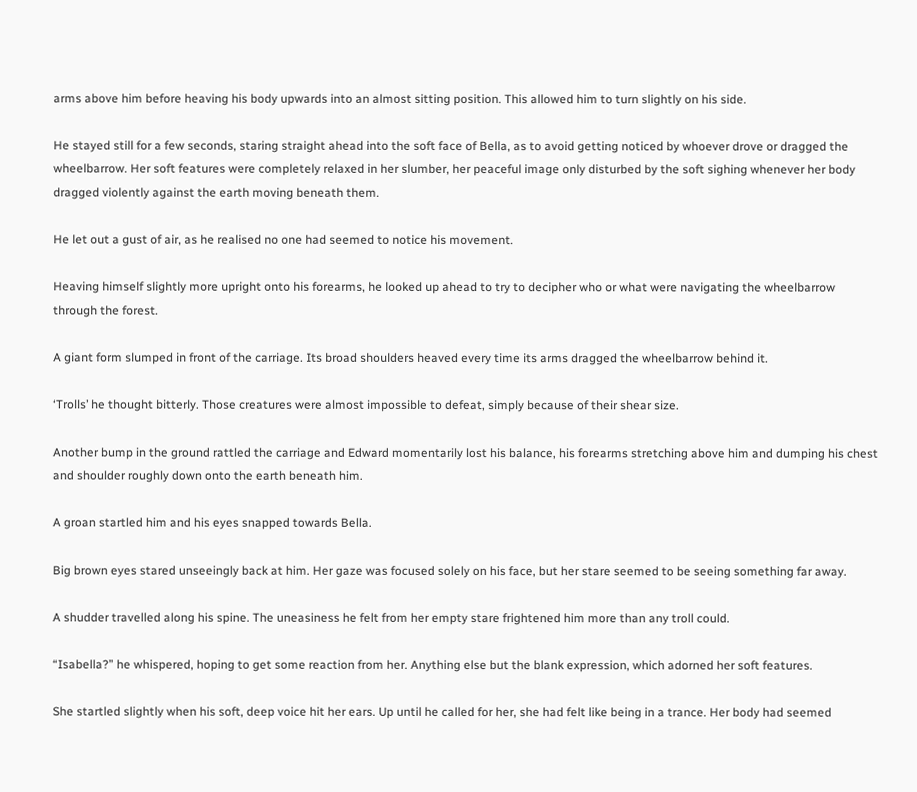arms above him before heaving his body upwards into an almost sitting position. This allowed him to turn slightly on his side.

He stayed still for a few seconds, staring straight ahead into the soft face of Bella, as to avoid getting noticed by whoever drove or dragged the wheelbarrow. Her soft features were completely relaxed in her slumber, her peaceful image only disturbed by the soft sighing whenever her body dragged violently against the earth moving beneath them.

He let out a gust of air, as he realised no one had seemed to notice his movement.

Heaving himself slightly more upright onto his forearms, he looked up ahead to try to decipher who or what were navigating the wheelbarrow through the forest.

A giant form slumped in front of the carriage. Its broad shoulders heaved every time its arms dragged the wheelbarrow behind it.

‘Trolls’ he thought bitterly. Those creatures were almost impossible to defeat, simply because of their shear size.

Another bump in the ground rattled the carriage and Edward momentarily lost his balance, his forearms stretching above him and dumping his chest and shoulder roughly down onto the earth beneath him.

A groan startled him and his eyes snapped towards Bella.

Big brown eyes stared unseeingly back at him. Her gaze was focused solely on his face, but her stare seemed to be seeing something far away.

A shudder travelled along his spine. The uneasiness he felt from her empty stare frightened him more than any troll could.

“Isabella?” he whispered, hoping to get some reaction from her. Anything else but the blank expression, which adorned her soft features.

She startled slightly when his soft, deep voice hit her ears. Up until he called for her, she had felt like being in a trance. Her body had seemed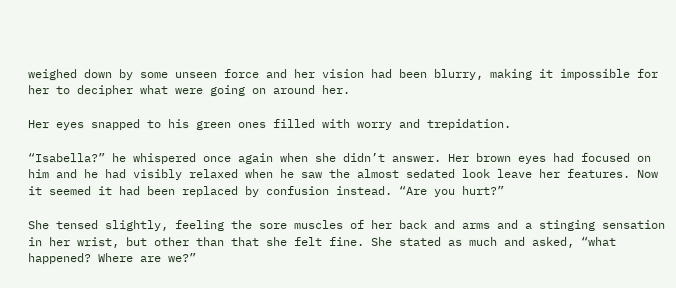weighed down by some unseen force and her vision had been blurry, making it impossible for her to decipher what were going on around her.

Her eyes snapped to his green ones filled with worry and trepidation.

“Isabella?” he whispered once again when she didn’t answer. Her brown eyes had focused on him and he had visibly relaxed when he saw the almost sedated look leave her features. Now it seemed it had been replaced by confusion instead. “Are you hurt?”

She tensed slightly, feeling the sore muscles of her back and arms and a stinging sensation in her wrist, but other than that she felt fine. She stated as much and asked, “what happened? Where are we?”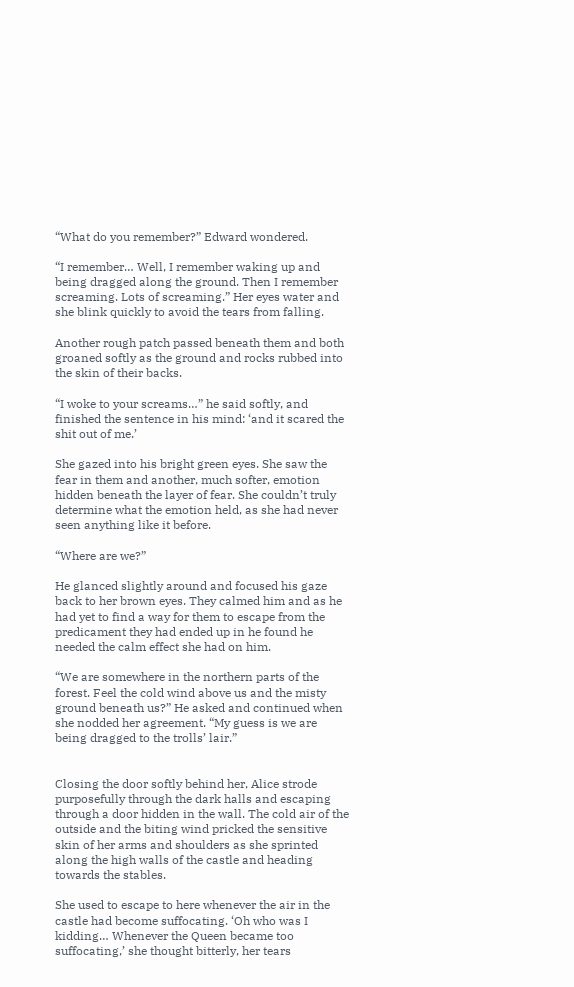“What do you remember?” Edward wondered.

“I remember… Well, I remember waking up and being dragged along the ground. Then I remember screaming. Lots of screaming.” Her eyes water and she blink quickly to avoid the tears from falling.

Another rough patch passed beneath them and both groaned softly as the ground and rocks rubbed into the skin of their backs.

“I woke to your screams…” he said softly, and finished the sentence in his mind: ‘and it scared the shit out of me.’

She gazed into his bright green eyes. She saw the fear in them and another, much softer, emotion hidden beneath the layer of fear. She couldn’t truly determine what the emotion held, as she had never seen anything like it before.

“Where are we?”

He glanced slightly around and focused his gaze back to her brown eyes. They calmed him and as he had yet to find a way for them to escape from the predicament they had ended up in he found he needed the calm effect she had on him.

“We are somewhere in the northern parts of the forest. Feel the cold wind above us and the misty ground beneath us?” He asked and continued when she nodded her agreement. “My guess is we are being dragged to the trolls’ lair.”


Closing the door softly behind her, Alice strode purposefully through the dark halls and escaping through a door hidden in the wall. The cold air of the outside and the biting wind pricked the sensitive skin of her arms and shoulders as she sprinted along the high walls of the castle and heading towards the stables.

She used to escape to here whenever the air in the castle had become suffocating. ‘Oh who was I kidding… Whenever the Queen became too suffocating,’ she thought bitterly, her tears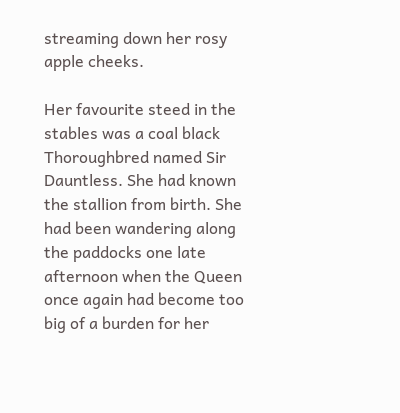streaming down her rosy apple cheeks.

Her favourite steed in the stables was a coal black Thoroughbred named Sir Dauntless. She had known the stallion from birth. She had been wandering along the paddocks one late afternoon when the Queen once again had become too big of a burden for her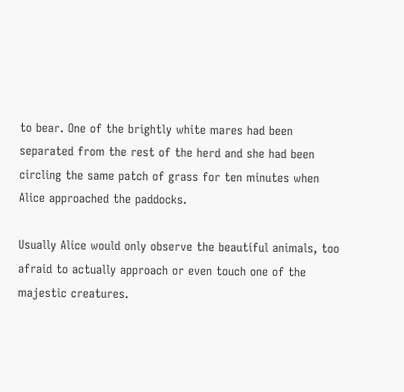to bear. One of the brightly white mares had been separated from the rest of the herd and she had been circling the same patch of grass for ten minutes when Alice approached the paddocks.

Usually Alice would only observe the beautiful animals, too afraid to actually approach or even touch one of the majestic creatures.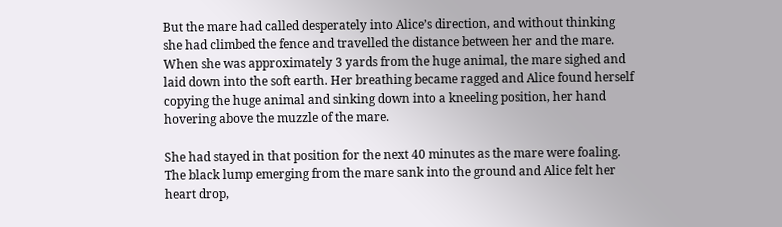But the mare had called desperately into Alice’s direction, and without thinking she had climbed the fence and travelled the distance between her and the mare. When she was approximately 3 yards from the huge animal, the mare sighed and laid down into the soft earth. Her breathing became ragged and Alice found herself copying the huge animal and sinking down into a kneeling position, her hand hovering above the muzzle of the mare.

She had stayed in that position for the next 40 minutes as the mare were foaling. The black lump emerging from the mare sank into the ground and Alice felt her heart drop,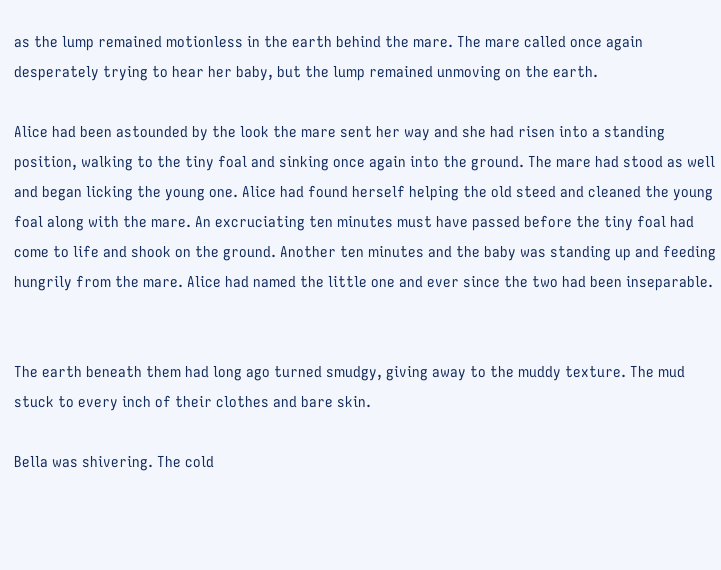as the lump remained motionless in the earth behind the mare. The mare called once again desperately trying to hear her baby, but the lump remained unmoving on the earth.

Alice had been astounded by the look the mare sent her way and she had risen into a standing position, walking to the tiny foal and sinking once again into the ground. The mare had stood as well and began licking the young one. Alice had found herself helping the old steed and cleaned the young foal along with the mare. An excruciating ten minutes must have passed before the tiny foal had come to life and shook on the ground. Another ten minutes and the baby was standing up and feeding hungrily from the mare. Alice had named the little one and ever since the two had been inseparable.


The earth beneath them had long ago turned smudgy, giving away to the muddy texture. The mud stuck to every inch of their clothes and bare skin.

Bella was shivering. The cold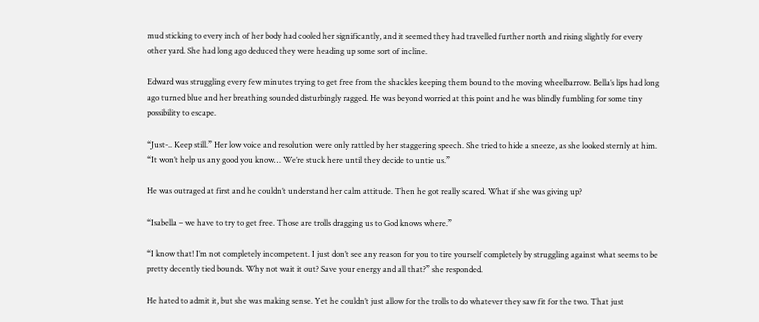mud sticking to every inch of her body had cooled her significantly, and it seemed they had travelled further north and rising slightly for every other yard. She had long ago deduced they were heading up some sort of incline.

Edward was struggling every few minutes trying to get free from the shackles keeping them bound to the moving wheelbarrow. Bella’s lips had long ago turned blue and her breathing sounded disturbingly ragged. He was beyond worried at this point and he was blindly fumbling for some tiny possibility to escape.

“Just-.. Keep still.” Her low voice and resolution were only rattled by her staggering speech. She tried to hide a sneeze, as she looked sternly at him. “It won’t help us any good you know… We’re stuck here until they decide to untie us.”

He was outraged at first and he couldn’t understand her calm attitude. Then he got really scared. What if she was giving up?

“Isabella – we have to try to get free. Those are trolls dragging us to God knows where.”

“I know that! I’m not completely incompetent. I just don’t see any reason for you to tire yourself completely by struggling against what seems to be pretty decently tied bounds. Why not wait it out? Save your energy and all that?” she responded.

He hated to admit it, but she was making sense. Yet he couldn’t just allow for the trolls to do whatever they saw fit for the two. That just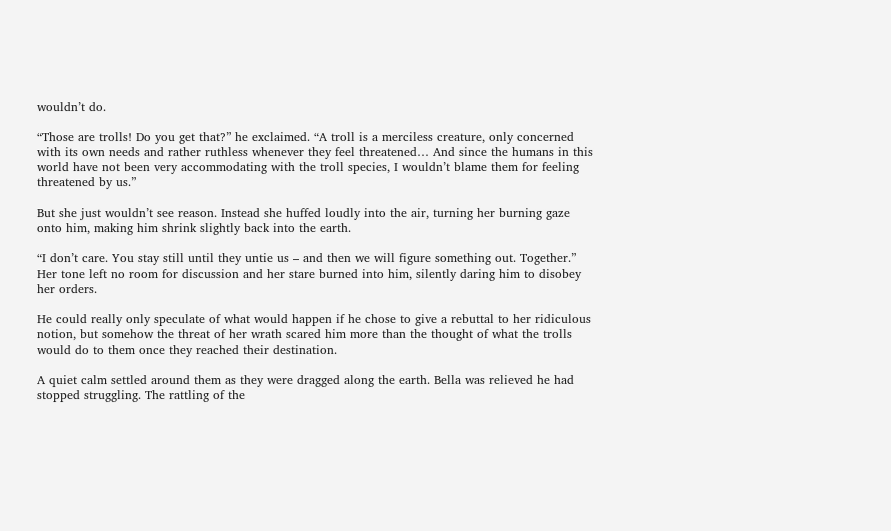wouldn’t do.

“Those are trolls! Do you get that?” he exclaimed. “A troll is a merciless creature, only concerned with its own needs and rather ruthless whenever they feel threatened… And since the humans in this world have not been very accommodating with the troll species, I wouldn’t blame them for feeling threatened by us.”

But she just wouldn’t see reason. Instead she huffed loudly into the air, turning her burning gaze onto him, making him shrink slightly back into the earth.

“I don’t care. You stay still until they untie us – and then we will figure something out. Together.” Her tone left no room for discussion and her stare burned into him, silently daring him to disobey her orders.

He could really only speculate of what would happen if he chose to give a rebuttal to her ridiculous notion, but somehow the threat of her wrath scared him more than the thought of what the trolls would do to them once they reached their destination.

A quiet calm settled around them as they were dragged along the earth. Bella was relieved he had stopped struggling. The rattling of the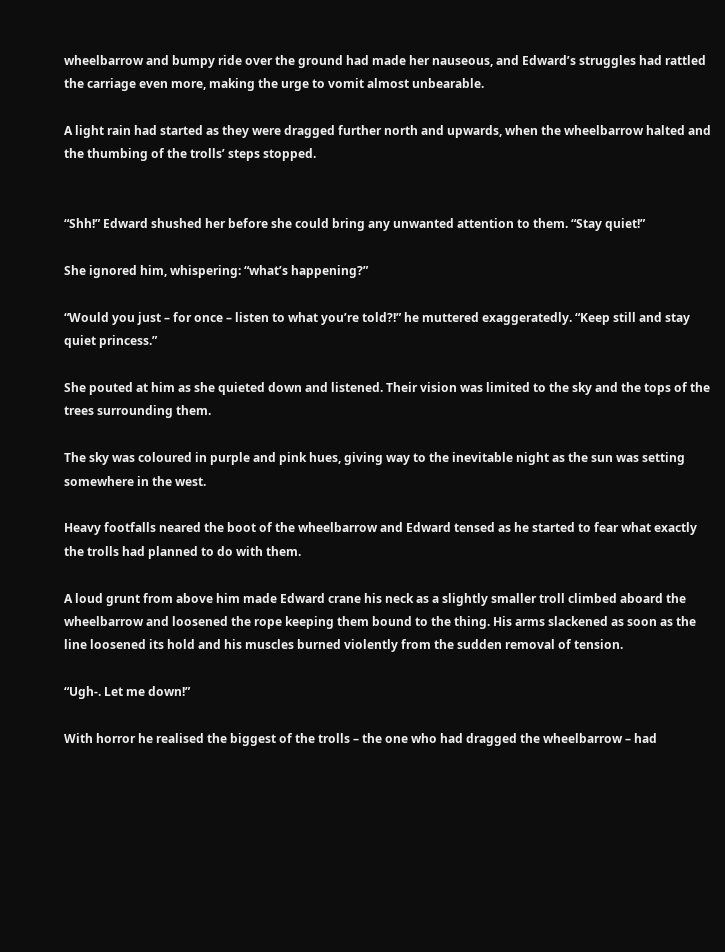wheelbarrow and bumpy ride over the ground had made her nauseous, and Edward’s struggles had rattled the carriage even more, making the urge to vomit almost unbearable.

A light rain had started as they were dragged further north and upwards, when the wheelbarrow halted and the thumbing of the trolls’ steps stopped.


“Shh!” Edward shushed her before she could bring any unwanted attention to them. “Stay quiet!”

She ignored him, whispering: “what’s happening?”

“Would you just – for once – listen to what you’re told?!” he muttered exaggeratedly. “Keep still and stay quiet princess.”

She pouted at him as she quieted down and listened. Their vision was limited to the sky and the tops of the trees surrounding them.

The sky was coloured in purple and pink hues, giving way to the inevitable night as the sun was setting somewhere in the west.

Heavy footfalls neared the boot of the wheelbarrow and Edward tensed as he started to fear what exactly the trolls had planned to do with them.

A loud grunt from above him made Edward crane his neck as a slightly smaller troll climbed aboard the wheelbarrow and loosened the rope keeping them bound to the thing. His arms slackened as soon as the line loosened its hold and his muscles burned violently from the sudden removal of tension.

“Ugh-. Let me down!”

With horror he realised the biggest of the trolls – the one who had dragged the wheelbarrow – had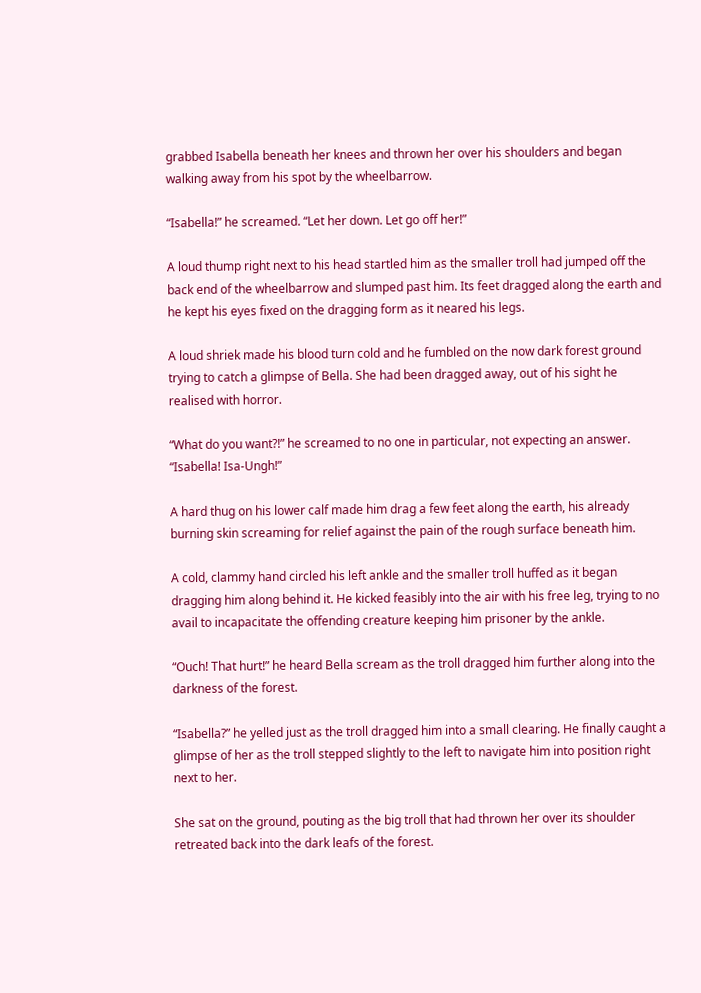grabbed Isabella beneath her knees and thrown her over his shoulders and began walking away from his spot by the wheelbarrow.

“Isabella!” he screamed. “Let her down. Let go off her!”

A loud thump right next to his head startled him as the smaller troll had jumped off the back end of the wheelbarrow and slumped past him. Its feet dragged along the earth and he kept his eyes fixed on the dragging form as it neared his legs.

A loud shriek made his blood turn cold and he fumbled on the now dark forest ground trying to catch a glimpse of Bella. She had been dragged away, out of his sight he realised with horror.

“What do you want?!” he screamed to no one in particular, not expecting an answer. “Isabella! Isa-Ungh!”

A hard thug on his lower calf made him drag a few feet along the earth, his already burning skin screaming for relief against the pain of the rough surface beneath him.

A cold, clammy hand circled his left ankle and the smaller troll huffed as it began dragging him along behind it. He kicked feasibly into the air with his free leg, trying to no avail to incapacitate the offending creature keeping him prisoner by the ankle.

“Ouch! That hurt!” he heard Bella scream as the troll dragged him further along into the darkness of the forest.

“Isabella?” he yelled just as the troll dragged him into a small clearing. He finally caught a glimpse of her as the troll stepped slightly to the left to navigate him into position right next to her.

She sat on the ground, pouting as the big troll that had thrown her over its shoulder retreated back into the dark leafs of the forest.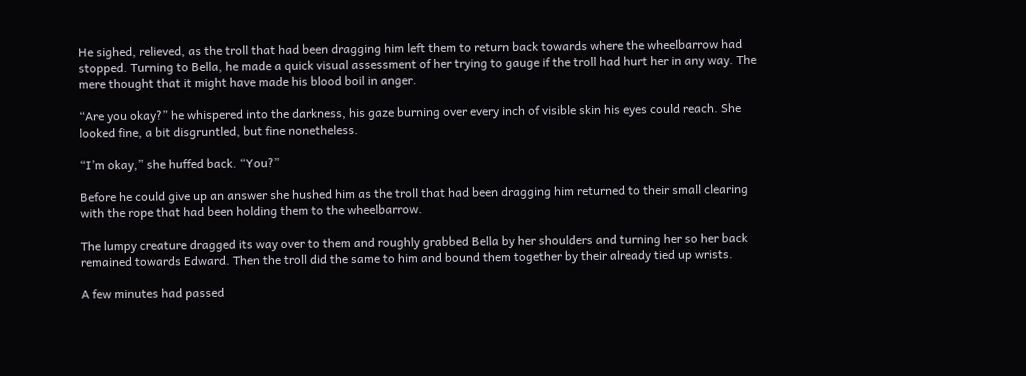He sighed, relieved, as the troll that had been dragging him left them to return back towards where the wheelbarrow had stopped. Turning to Bella, he made a quick visual assessment of her trying to gauge if the troll had hurt her in any way. The mere thought that it might have made his blood boil in anger.

“Are you okay?” he whispered into the darkness, his gaze burning over every inch of visible skin his eyes could reach. She looked fine, a bit disgruntled, but fine nonetheless.

“I’m okay,” she huffed back. “You?”

Before he could give up an answer she hushed him as the troll that had been dragging him returned to their small clearing with the rope that had been holding them to the wheelbarrow.

The lumpy creature dragged its way over to them and roughly grabbed Bella by her shoulders and turning her so her back remained towards Edward. Then the troll did the same to him and bound them together by their already tied up wrists.

A few minutes had passed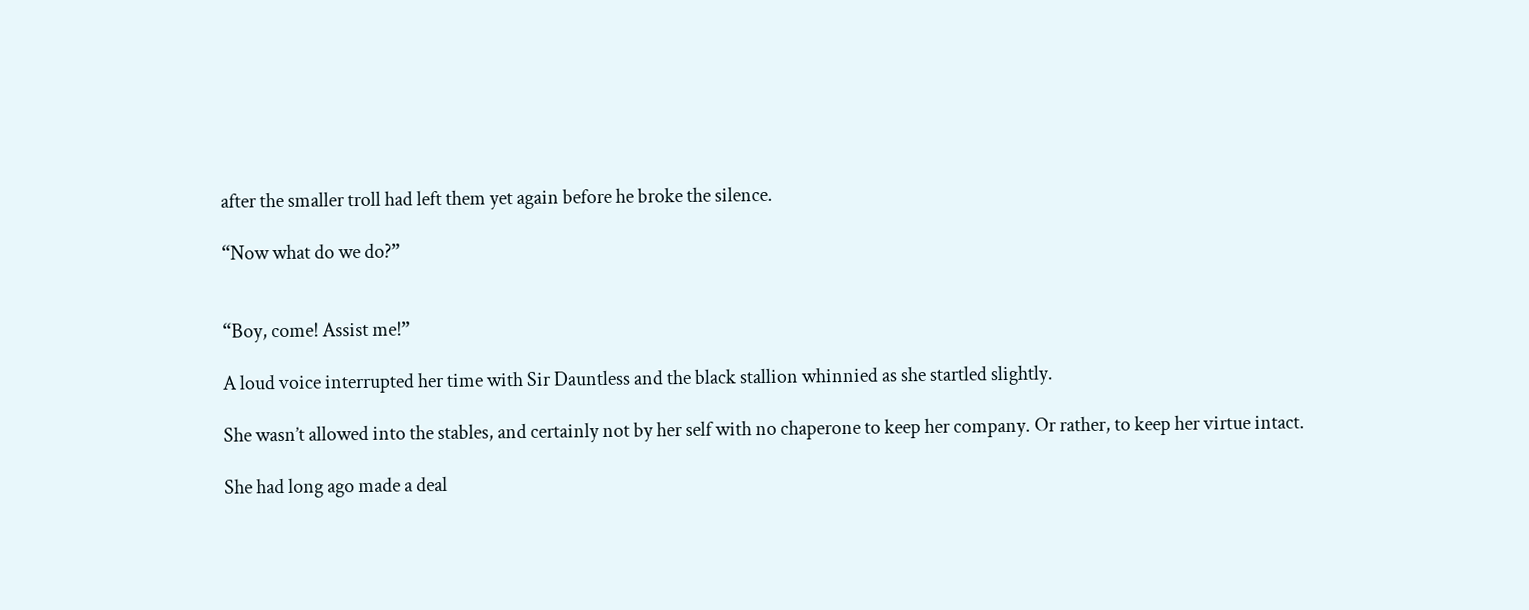after the smaller troll had left them yet again before he broke the silence.

“Now what do we do?”


“Boy, come! Assist me!”

A loud voice interrupted her time with Sir Dauntless and the black stallion whinnied as she startled slightly.

She wasn’t allowed into the stables, and certainly not by her self with no chaperone to keep her company. Or rather, to keep her virtue intact.

She had long ago made a deal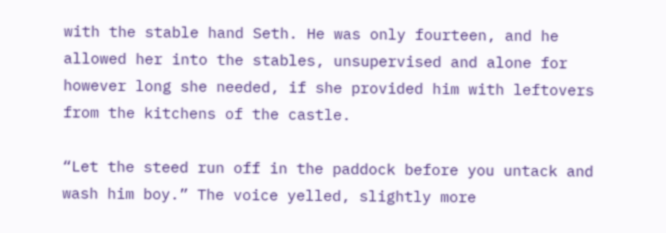with the stable hand Seth. He was only fourteen, and he allowed her into the stables, unsupervised and alone for however long she needed, if she provided him with leftovers from the kitchens of the castle.

“Let the steed run off in the paddock before you untack and wash him boy.” The voice yelled, slightly more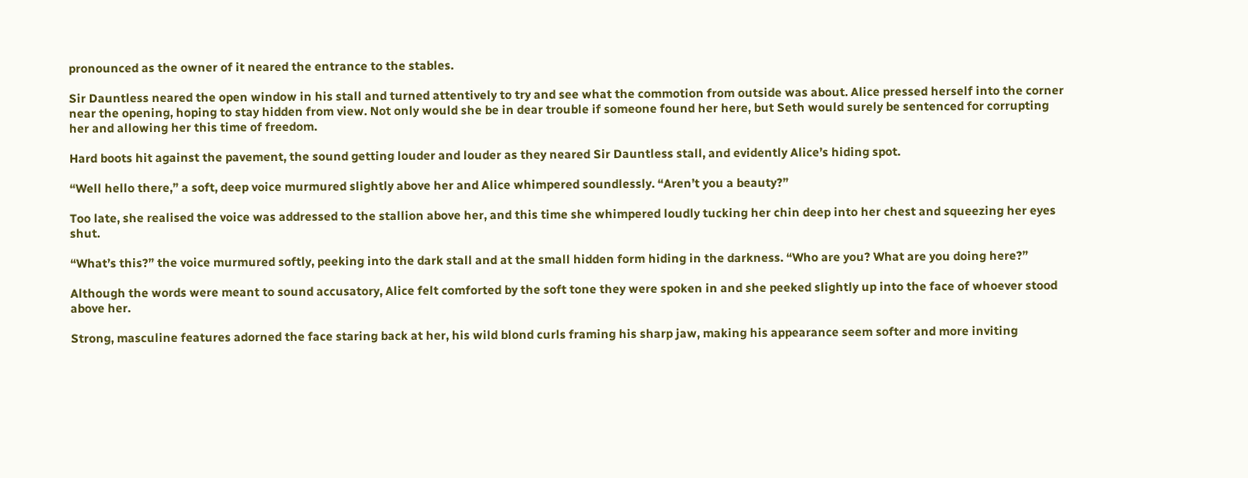pronounced as the owner of it neared the entrance to the stables.

Sir Dauntless neared the open window in his stall and turned attentively to try and see what the commotion from outside was about. Alice pressed herself into the corner near the opening, hoping to stay hidden from view. Not only would she be in dear trouble if someone found her here, but Seth would surely be sentenced for corrupting her and allowing her this time of freedom.

Hard boots hit against the pavement, the sound getting louder and louder as they neared Sir Dauntless stall, and evidently Alice’s hiding spot.

“Well hello there,” a soft, deep voice murmured slightly above her and Alice whimpered soundlessly. “Aren’t you a beauty?”

Too late, she realised the voice was addressed to the stallion above her, and this time she whimpered loudly tucking her chin deep into her chest and squeezing her eyes shut.

“What’s this?” the voice murmured softly, peeking into the dark stall and at the small hidden form hiding in the darkness. “Who are you? What are you doing here?”

Although the words were meant to sound accusatory, Alice felt comforted by the soft tone they were spoken in and she peeked slightly up into the face of whoever stood above her.

Strong, masculine features adorned the face staring back at her, his wild blond curls framing his sharp jaw, making his appearance seem softer and more inviting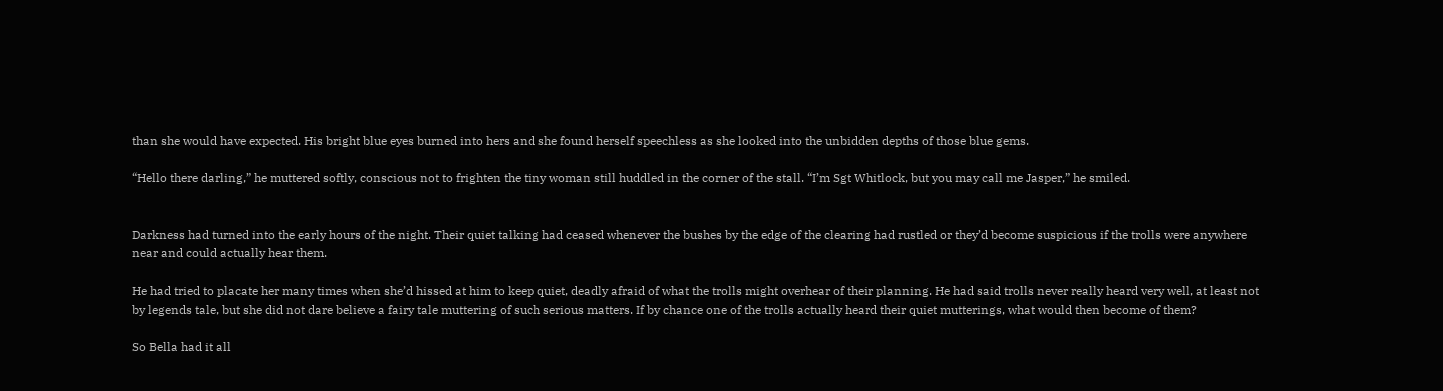than she would have expected. His bright blue eyes burned into hers and she found herself speechless as she looked into the unbidden depths of those blue gems.

“Hello there darling,” he muttered softly, conscious not to frighten the tiny woman still huddled in the corner of the stall. “I’m Sgt Whitlock, but you may call me Jasper,” he smiled.


Darkness had turned into the early hours of the night. Their quiet talking had ceased whenever the bushes by the edge of the clearing had rustled or they’d become suspicious if the trolls were anywhere near and could actually hear them.

He had tried to placate her many times when she’d hissed at him to keep quiet, deadly afraid of what the trolls might overhear of their planning. He had said trolls never really heard very well, at least not by legends tale, but she did not dare believe a fairy tale muttering of such serious matters. If by chance one of the trolls actually heard their quiet mutterings, what would then become of them?

So Bella had it all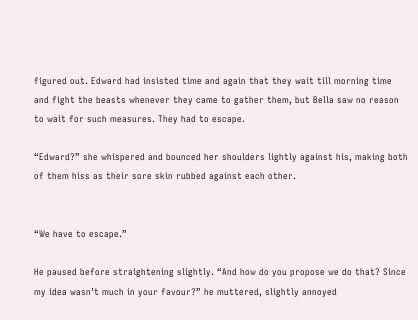figured out. Edward had insisted time and again that they wait till morning time and fight the beasts whenever they came to gather them, but Bella saw no reason to wait for such measures. They had to escape.

“Edward?” she whispered and bounced her shoulders lightly against his, making both of them hiss as their sore skin rubbed against each other.


“We have to escape.”

He paused before straightening slightly. “And how do you propose we do that? Since my idea wasn’t much in your favour?” he muttered, slightly annoyed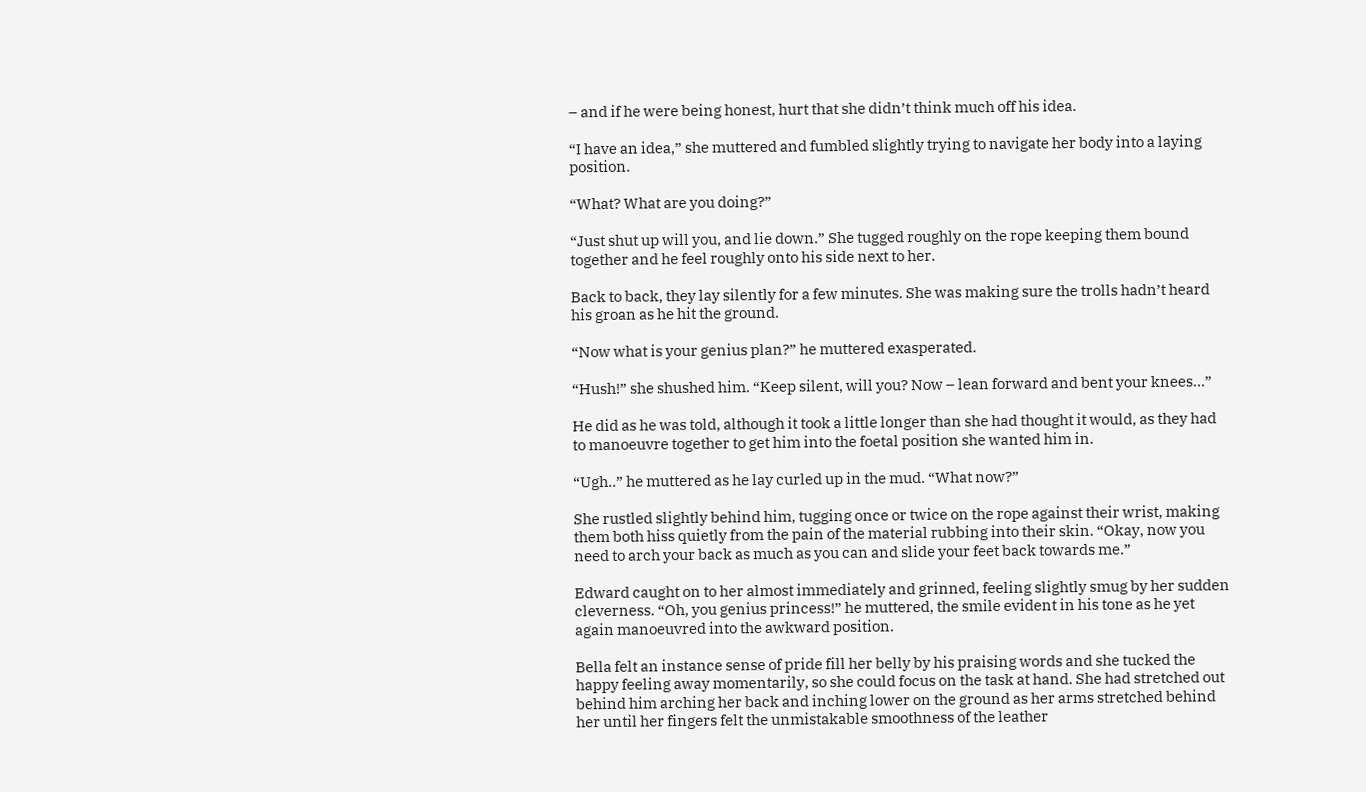– and if he were being honest, hurt that she didn’t think much off his idea.

“I have an idea,” she muttered and fumbled slightly trying to navigate her body into a laying position.

“What? What are you doing?”

“Just shut up will you, and lie down.” She tugged roughly on the rope keeping them bound together and he feel roughly onto his side next to her.

Back to back, they lay silently for a few minutes. She was making sure the trolls hadn’t heard his groan as he hit the ground.

“Now what is your genius plan?” he muttered exasperated.

“Hush!” she shushed him. “Keep silent, will you? Now – lean forward and bent your knees…”

He did as he was told, although it took a little longer than she had thought it would, as they had to manoeuvre together to get him into the foetal position she wanted him in.

“Ugh..” he muttered as he lay curled up in the mud. “What now?”

She rustled slightly behind him, tugging once or twice on the rope against their wrist, making them both hiss quietly from the pain of the material rubbing into their skin. “Okay, now you need to arch your back as much as you can and slide your feet back towards me.”

Edward caught on to her almost immediately and grinned, feeling slightly smug by her sudden cleverness. “Oh, you genius princess!” he muttered, the smile evident in his tone as he yet again manoeuvred into the awkward position.

Bella felt an instance sense of pride fill her belly by his praising words and she tucked the happy feeling away momentarily, so she could focus on the task at hand. She had stretched out behind him arching her back and inching lower on the ground as her arms stretched behind her until her fingers felt the unmistakable smoothness of the leather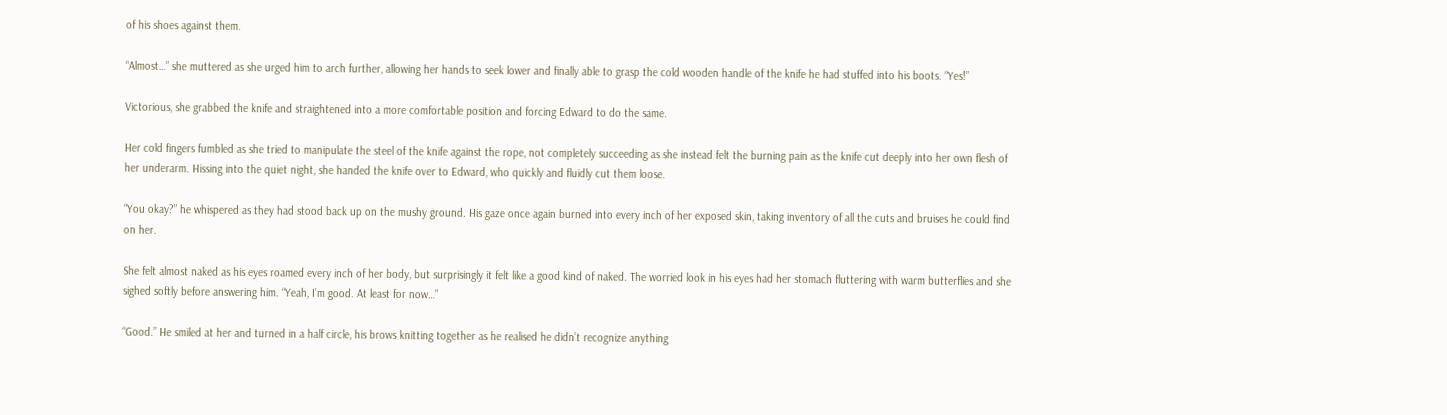of his shoes against them.

“Almost…” she muttered as she urged him to arch further, allowing her hands to seek lower and finally able to grasp the cold wooden handle of the knife he had stuffed into his boots. “Yes!”

Victorious, she grabbed the knife and straightened into a more comfortable position and forcing Edward to do the same.

Her cold fingers fumbled as she tried to manipulate the steel of the knife against the rope, not completely succeeding as she instead felt the burning pain as the knife cut deeply into her own flesh of her underarm. Hissing into the quiet night, she handed the knife over to Edward, who quickly and fluidly cut them loose.

“You okay?” he whispered as they had stood back up on the mushy ground. His gaze once again burned into every inch of her exposed skin, taking inventory of all the cuts and bruises he could find on her.

She felt almost naked as his eyes roamed every inch of her body, but surprisingly it felt like a good kind of naked. The worried look in his eyes had her stomach fluttering with warm butterflies and she sighed softly before answering him. “Yeah, I’m good. At least for now…”

“Good.” He smiled at her and turned in a half circle, his brows knitting together as he realised he didn’t recognize anything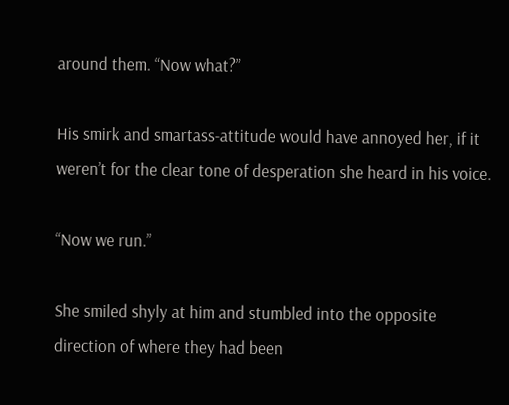around them. “Now what?”

His smirk and smartass-attitude would have annoyed her, if it weren’t for the clear tone of desperation she heard in his voice.

“Now we run.”

She smiled shyly at him and stumbled into the opposite direction of where they had been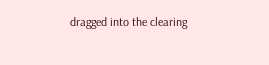dragged into the clearing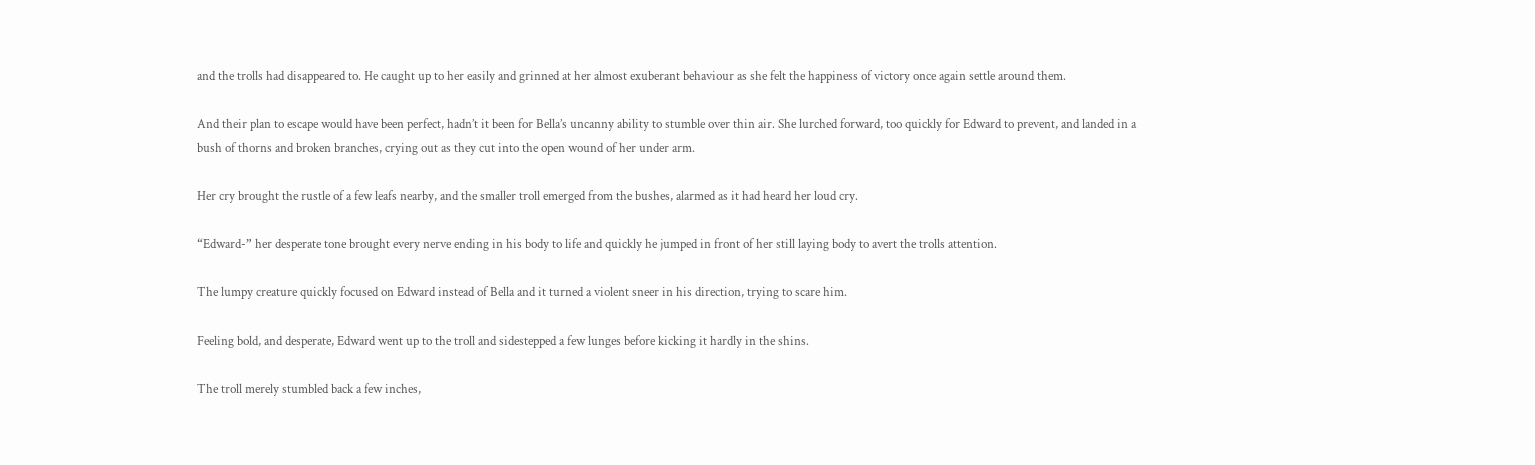and the trolls had disappeared to. He caught up to her easily and grinned at her almost exuberant behaviour as she felt the happiness of victory once again settle around them.

And their plan to escape would have been perfect, hadn’t it been for Bella’s uncanny ability to stumble over thin air. She lurched forward, too quickly for Edward to prevent, and landed in a bush of thorns and broken branches, crying out as they cut into the open wound of her under arm.

Her cry brought the rustle of a few leafs nearby, and the smaller troll emerged from the bushes, alarmed as it had heard her loud cry.

“Edward-” her desperate tone brought every nerve ending in his body to life and quickly he jumped in front of her still laying body to avert the trolls attention.

The lumpy creature quickly focused on Edward instead of Bella and it turned a violent sneer in his direction, trying to scare him.

Feeling bold, and desperate, Edward went up to the troll and sidestepped a few lunges before kicking it hardly in the shins.

The troll merely stumbled back a few inches,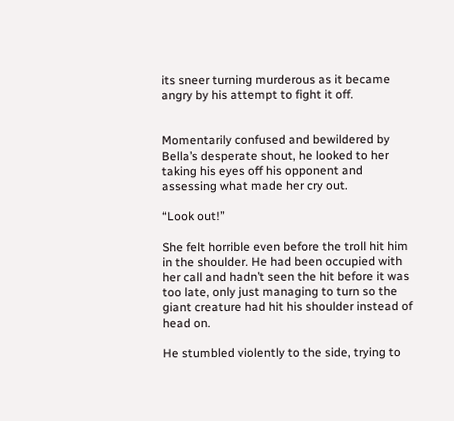its sneer turning murderous as it became angry by his attempt to fight it off.


Momentarily confused and bewildered by Bella’s desperate shout, he looked to her taking his eyes off his opponent and assessing what made her cry out.

“Look out!”

She felt horrible even before the troll hit him in the shoulder. He had been occupied with her call and hadn’t seen the hit before it was too late, only just managing to turn so the giant creature had hit his shoulder instead of head on.

He stumbled violently to the side, trying to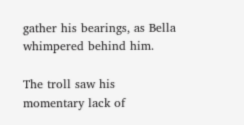gather his bearings, as Bella whimpered behind him.

The troll saw his momentary lack of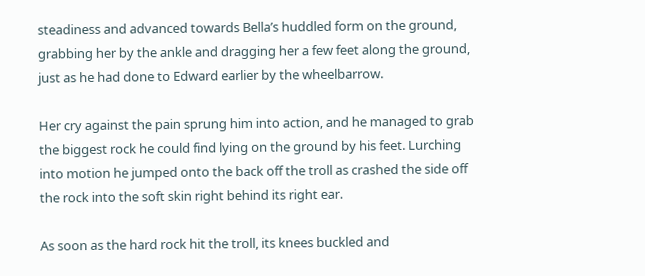steadiness and advanced towards Bella’s huddled form on the ground, grabbing her by the ankle and dragging her a few feet along the ground, just as he had done to Edward earlier by the wheelbarrow.

Her cry against the pain sprung him into action, and he managed to grab the biggest rock he could find lying on the ground by his feet. Lurching into motion he jumped onto the back off the troll as crashed the side off the rock into the soft skin right behind its right ear.

As soon as the hard rock hit the troll, its knees buckled and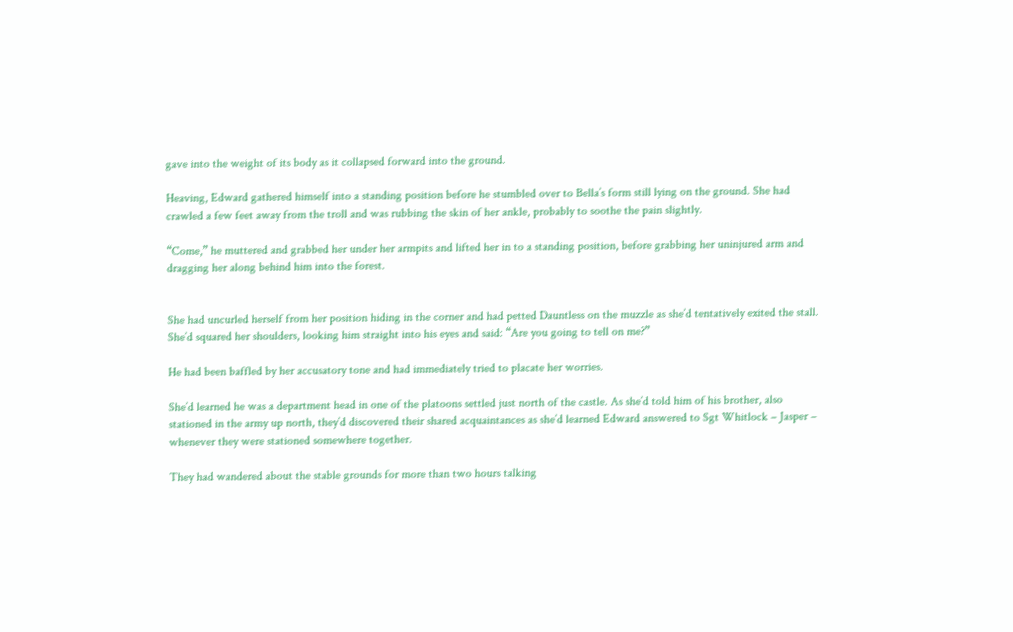gave into the weight of its body as it collapsed forward into the ground.

Heaving, Edward gathered himself into a standing position before he stumbled over to Bella’s form still lying on the ground. She had crawled a few feet away from the troll and was rubbing the skin of her ankle, probably to soothe the pain slightly.

“Come,” he muttered and grabbed her under her armpits and lifted her in to a standing position, before grabbing her uninjured arm and dragging her along behind him into the forest.


She had uncurled herself from her position hiding in the corner and had petted Dauntless on the muzzle as she’d tentatively exited the stall. She’d squared her shoulders, looking him straight into his eyes and said: “Are you going to tell on me?”

He had been baffled by her accusatory tone and had immediately tried to placate her worries.

She’d learned he was a department head in one of the platoons settled just north of the castle. As she’d told him of his brother, also stationed in the army up north, they’d discovered their shared acquaintances as she’d learned Edward answered to Sgt Whitlock – Jasper – whenever they were stationed somewhere together.

They had wandered about the stable grounds for more than two hours talking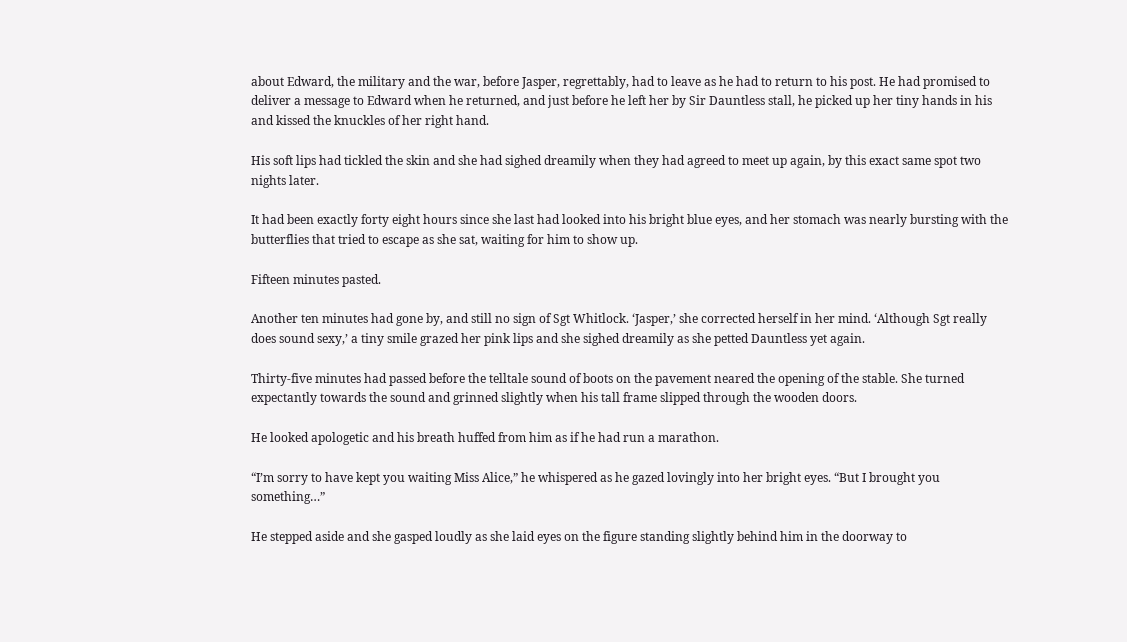about Edward, the military and the war, before Jasper, regrettably, had to leave as he had to return to his post. He had promised to deliver a message to Edward when he returned, and just before he left her by Sir Dauntless stall, he picked up her tiny hands in his and kissed the knuckles of her right hand.

His soft lips had tickled the skin and she had sighed dreamily when they had agreed to meet up again, by this exact same spot two nights later.

It had been exactly forty eight hours since she last had looked into his bright blue eyes, and her stomach was nearly bursting with the butterflies that tried to escape as she sat, waiting for him to show up.

Fifteen minutes pasted.

Another ten minutes had gone by, and still no sign of Sgt Whitlock. ‘Jasper,’ she corrected herself in her mind. ‘Although Sgt really does sound sexy,’ a tiny smile grazed her pink lips and she sighed dreamily as she petted Dauntless yet again.

Thirty-five minutes had passed before the telltale sound of boots on the pavement neared the opening of the stable. She turned expectantly towards the sound and grinned slightly when his tall frame slipped through the wooden doors.

He looked apologetic and his breath huffed from him as if he had run a marathon.

“I’m sorry to have kept you waiting Miss Alice,” he whispered as he gazed lovingly into her bright eyes. “But I brought you something…”

He stepped aside and she gasped loudly as she laid eyes on the figure standing slightly behind him in the doorway to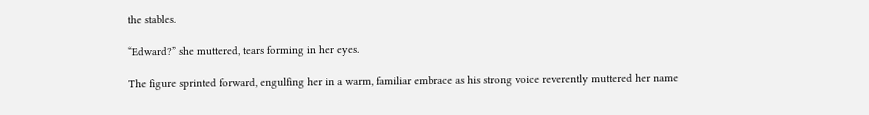the stables.

“Edward?” she muttered, tears forming in her eyes.

The figure sprinted forward, engulfing her in a warm, familiar embrace as his strong voice reverently muttered her name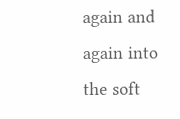again and again into the soft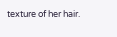texture of her hair.